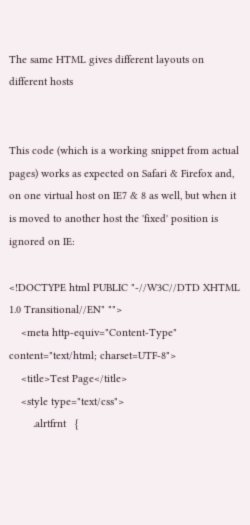The same HTML gives different layouts on different hosts


This code (which is a working snippet from actual pages) works as expected on Safari & Firefox and, on one virtual host on IE7 & 8 as well, but when it is moved to another host the 'fixed' position is ignored on IE:

<!DOCTYPE html PUBLIC "-//W3C//DTD XHTML 1.0 Transitional//EN" "">
    <meta http-equiv="Content-Type" content="text/html; charset=UTF-8">
    <title>Test Page</title>
    <style type="text/css">
        .alrtfrnt   {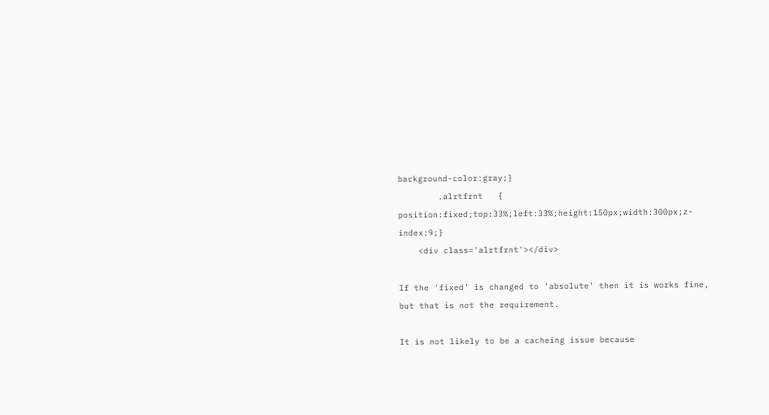background-color:gray;}
        .alrtfrnt   { position:fixed;top:33%;left:33%;height:150px;width:300px;z-index:9;}
    <div class='alrtfrnt'></div>

If the 'fixed' is changed to 'absolute' then it is works fine, but that is not the requirement.

It is not likely to be a cacheing issue because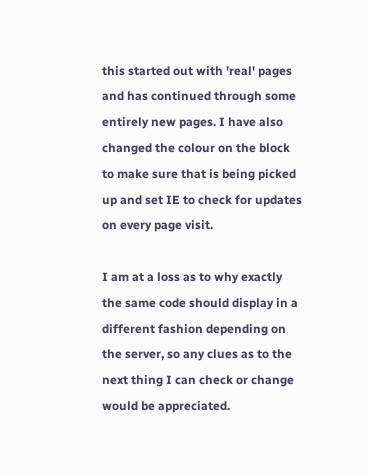this started out with 'real' pages and has continued through some entirely new pages. I have also changed the colour on the block to make sure that is being picked up and set IE to check for updates on every page visit.

I am at a loss as to why exactly the same code should display in a different fashion depending on the server, so any clues as to the next thing I can check or change would be appreciated.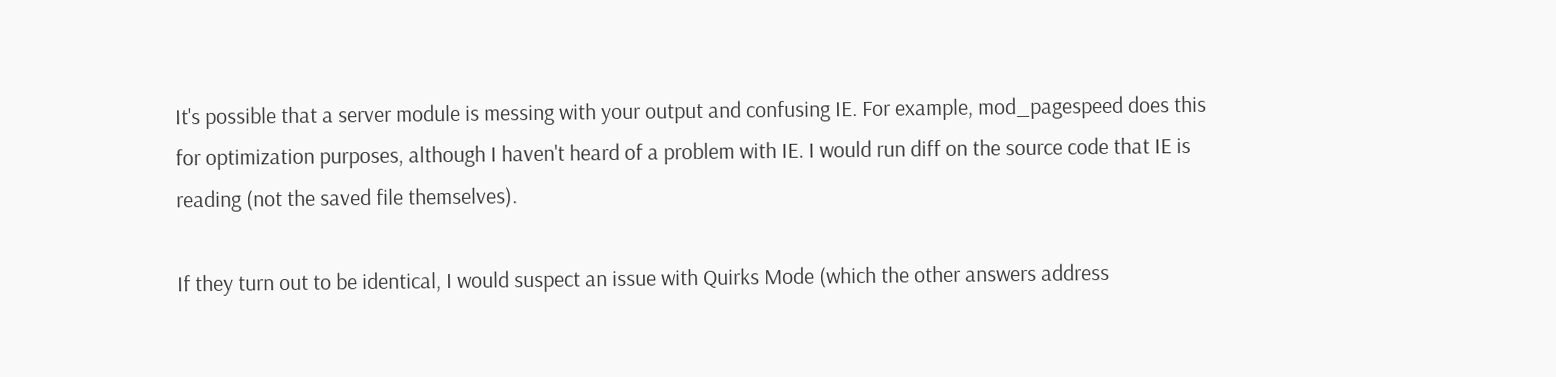It's possible that a server module is messing with your output and confusing IE. For example, mod_pagespeed does this for optimization purposes, although I haven't heard of a problem with IE. I would run diff on the source code that IE is reading (not the saved file themselves).

If they turn out to be identical, I would suspect an issue with Quirks Mode (which the other answers address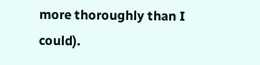more thoroughly than I could).